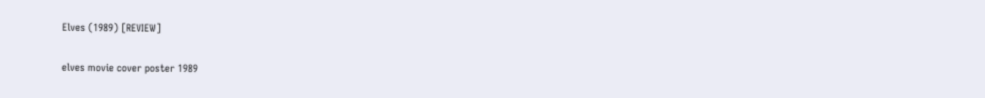Elves (1989) [REVIEW]

elves movie cover poster 1989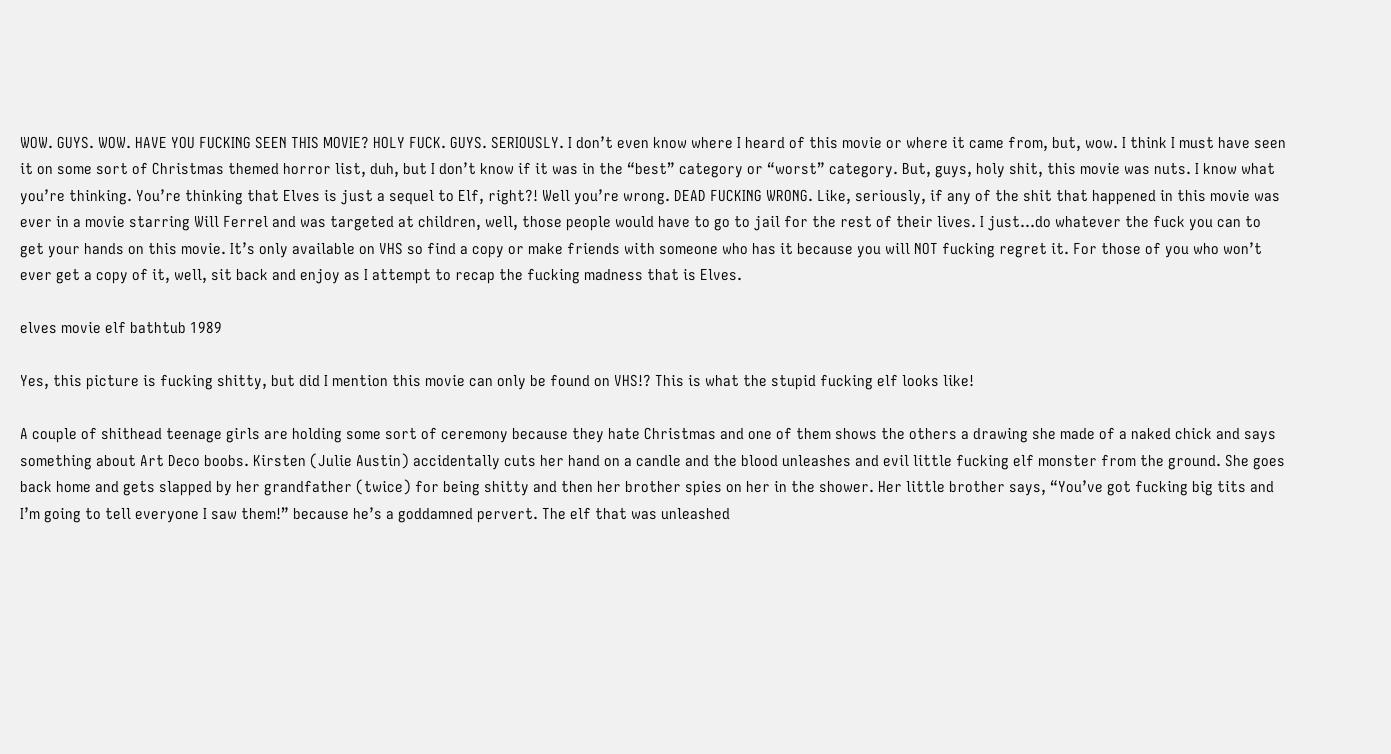WOW. GUYS. WOW. HAVE YOU FUCKING SEEN THIS MOVIE? HOLY FUCK. GUYS. SERIOUSLY. I don’t even know where I heard of this movie or where it came from, but, wow. I think I must have seen it on some sort of Christmas themed horror list, duh, but I don’t know if it was in the “best” category or “worst” category. But, guys, holy shit, this movie was nuts. I know what you’re thinking. You’re thinking that Elves is just a sequel to Elf, right?! Well you’re wrong. DEAD FUCKING WRONG. Like, seriously, if any of the shit that happened in this movie was ever in a movie starring Will Ferrel and was targeted at children, well, those people would have to go to jail for the rest of their lives. I just…do whatever the fuck you can to get your hands on this movie. It’s only available on VHS so find a copy or make friends with someone who has it because you will NOT fucking regret it. For those of you who won’t ever get a copy of it, well, sit back and enjoy as I attempt to recap the fucking madness that is Elves.

elves movie elf bathtub 1989

Yes, this picture is fucking shitty, but did I mention this movie can only be found on VHS!? This is what the stupid fucking elf looks like!

A couple of shithead teenage girls are holding some sort of ceremony because they hate Christmas and one of them shows the others a drawing she made of a naked chick and says something about Art Deco boobs. Kirsten (Julie Austin) accidentally cuts her hand on a candle and the blood unleashes and evil little fucking elf monster from the ground. She goes back home and gets slapped by her grandfather (twice) for being shitty and then her brother spies on her in the shower. Her little brother says, “You’ve got fucking big tits and I’m going to tell everyone I saw them!” because he’s a goddamned pervert. The elf that was unleashed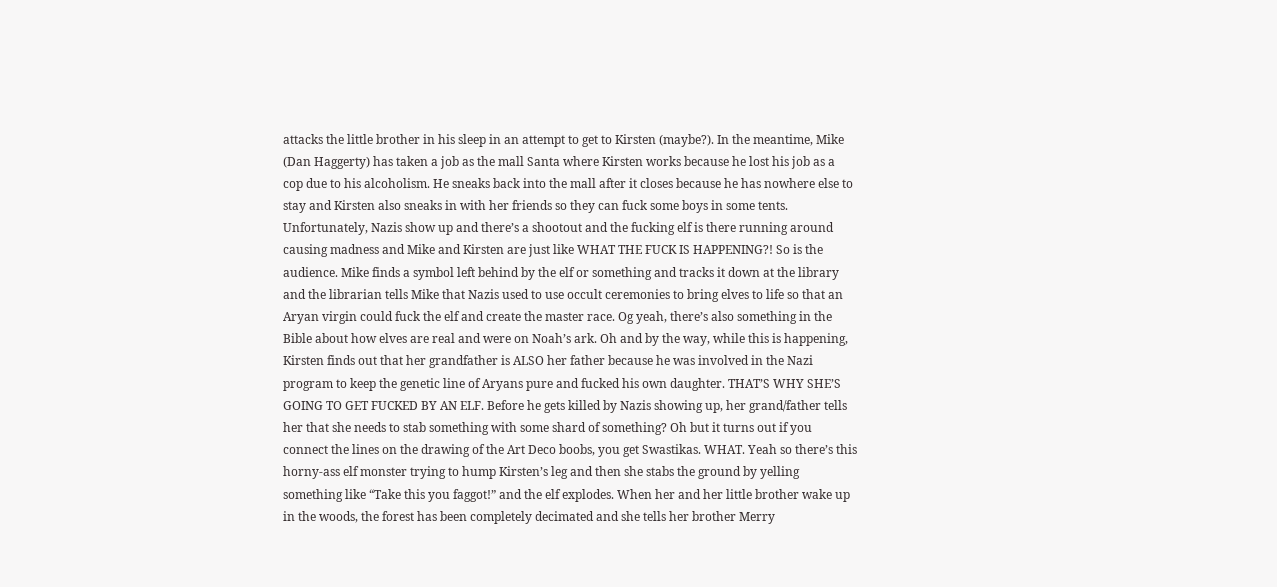attacks the little brother in his sleep in an attempt to get to Kirsten (maybe?). In the meantime, Mike (Dan Haggerty) has taken a job as the mall Santa where Kirsten works because he lost his job as a cop due to his alcoholism. He sneaks back into the mall after it closes because he has nowhere else to stay and Kirsten also sneaks in with her friends so they can fuck some boys in some tents. Unfortunately, Nazis show up and there’s a shootout and the fucking elf is there running around causing madness and Mike and Kirsten are just like WHAT THE FUCK IS HAPPENING?! So is the audience. Mike finds a symbol left behind by the elf or something and tracks it down at the library and the librarian tells Mike that Nazis used to use occult ceremonies to bring elves to life so that an Aryan virgin could fuck the elf and create the master race. Og yeah, there’s also something in the Bible about how elves are real and were on Noah’s ark. Oh and by the way, while this is happening, Kirsten finds out that her grandfather is ALSO her father because he was involved in the Nazi program to keep the genetic line of Aryans pure and fucked his own daughter. THAT’S WHY SHE’S GOING TO GET FUCKED BY AN ELF. Before he gets killed by Nazis showing up, her grand/father tells her that she needs to stab something with some shard of something? Oh but it turns out if you connect the lines on the drawing of the Art Deco boobs, you get Swastikas. WHAT. Yeah so there’s this horny-ass elf monster trying to hump Kirsten’s leg and then she stabs the ground by yelling something like “Take this you faggot!” and the elf explodes. When her and her little brother wake up in the woods, the forest has been completely decimated and she tells her brother Merry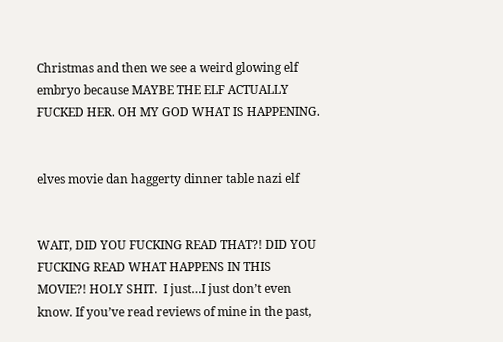Christmas and then we see a weird glowing elf embryo because MAYBE THE ELF ACTUALLY FUCKED HER. OH MY GOD WHAT IS HAPPENING.


elves movie dan haggerty dinner table nazi elf


WAIT, DID YOU FUCKING READ THAT?! DID YOU FUCKING READ WHAT HAPPENS IN THIS MOVIE?! HOLY SHIT.  I just…I just don’t even know. If you’ve read reviews of mine in the past,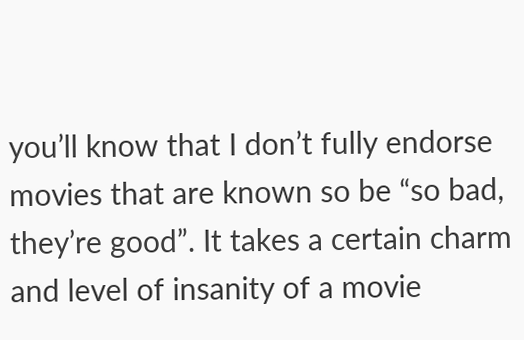you’ll know that I don’t fully endorse movies that are known so be “so bad, they’re good”. It takes a certain charm and level of insanity of a movie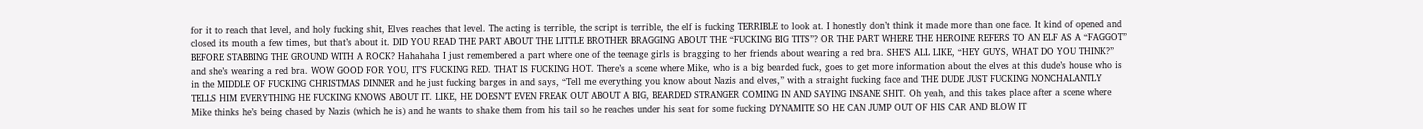for it to reach that level, and holy fucking shit, Elves reaches that level. The acting is terrible, the script is terrible, the elf is fucking TERRIBLE to look at. I honestly don’t think it made more than one face. It kind of opened and closed its mouth a few times, but that’s about it. DID YOU READ THE PART ABOUT THE LITTLE BROTHER BRAGGING ABOUT THE “FUCKING BIG TITS”? OR THE PART WHERE THE HEROINE REFERS TO AN ELF AS A “FAGGOT” BEFORE STABBING THE GROUND WITH A ROCK? Hahahaha I just remembered a part where one of the teenage girls is bragging to her friends about wearing a red bra. SHE’S ALL LIKE, “HEY GUYS, WHAT DO YOU THINK?” and she’s wearing a red bra. WOW GOOD FOR YOU, IT’S FUCKING RED. THAT IS FUCKING HOT. There’s a scene where Mike, who is a big bearded fuck, goes to get more information about the elves at this dude’s house who is in the MIDDLE OF FUCKING CHRISTMAS DINNER and he just fucking barges in and says, “Tell me everything you know about Nazis and elves,” with a straight fucking face and THE DUDE JUST FUCKING NONCHALANTLY TELLS HIM EVERYTHING HE FUCKING KNOWS ABOUT IT. LIKE, HE DOESN’T EVEN FREAK OUT ABOUT A BIG, BEARDED STRANGER COMING IN AND SAYING INSANE SHIT. Oh yeah, and this takes place after a scene where Mike thinks he’s being chased by Nazis (which he is) and he wants to shake them from his tail so he reaches under his seat for some fucking DYNAMITE SO HE CAN JUMP OUT OF HIS CAR AND BLOW IT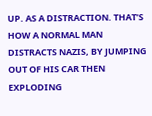UP. AS A DISTRACTION. THAT’S HOW A NORMAL MAN DISTRACTS NAZIS, BY JUMPING OUT OF HIS CAR THEN EXPLODING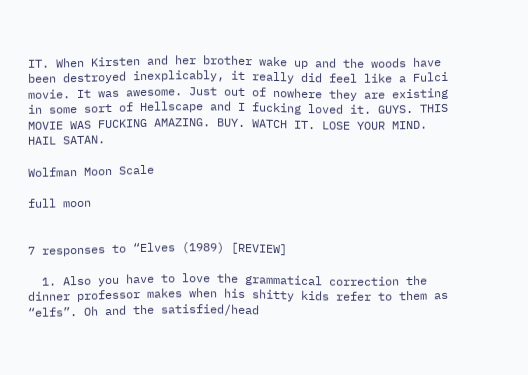IT. When Kirsten and her brother wake up and the woods have been destroyed inexplicably, it really did feel like a Fulci movie. It was awesome. Just out of nowhere they are existing in some sort of Hellscape and I fucking loved it. GUYS. THIS MOVIE WAS FUCKING AMAZING. BUY. WATCH IT. LOSE YOUR MIND. HAIL SATAN.

Wolfman Moon Scale

full moon


7 responses to “Elves (1989) [REVIEW]

  1. Also you have to love the grammatical correction the dinner professor makes when his shitty kids refer to them as “elfs”. Oh and the satisfied/head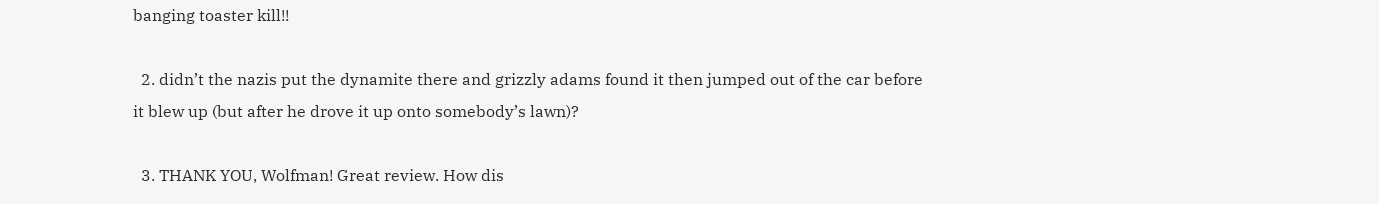banging toaster kill!!

  2. didn’t the nazis put the dynamite there and grizzly adams found it then jumped out of the car before it blew up (but after he drove it up onto somebody’s lawn)?

  3. THANK YOU, Wolfman! Great review. How dis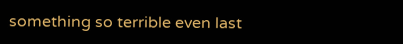something so terrible even last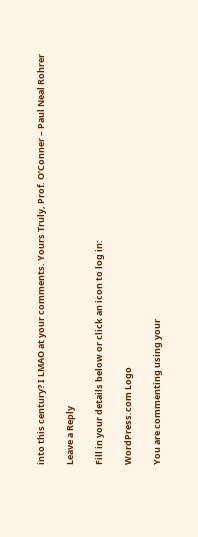into this century? I LMAO at your comments. Yours Truly, Prof. O’Conner – Paul Neal Rohrer

Leave a Reply

Fill in your details below or click an icon to log in:

WordPress.com Logo

You are commenting using your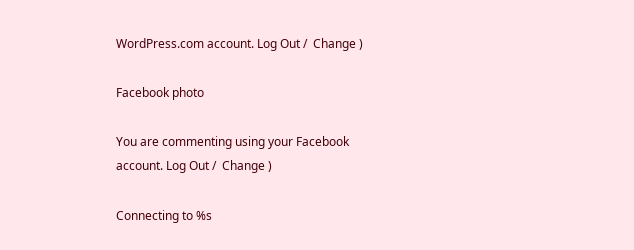WordPress.com account. Log Out /  Change )

Facebook photo

You are commenting using your Facebook account. Log Out /  Change )

Connecting to %s